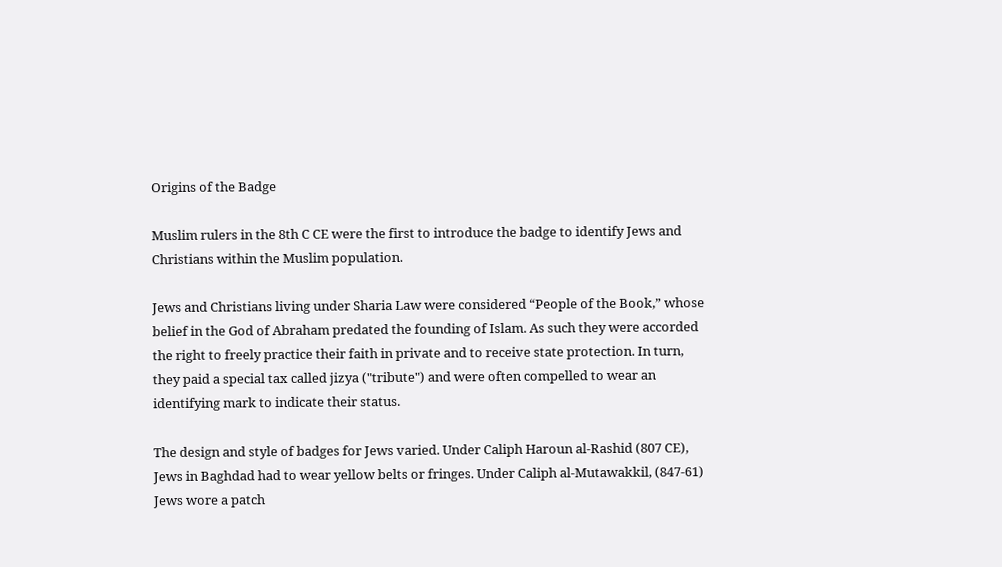Origins of the Badge

Muslim rulers in the 8th C CE were the first to introduce the badge to identify Jews and Christians within the Muslim population.

Jews and Christians living under Sharia Law were considered “People of the Book,” whose belief in the God of Abraham predated the founding of Islam. As such they were accorded the right to freely practice their faith in private and to receive state protection. In turn, they paid a special tax called jizya ("tribute") and were often compelled to wear an identifying mark to indicate their status.

The design and style of badges for Jews varied. Under Caliph Haroun al-Rashid (807 CE), Jews in Baghdad had to wear yellow belts or fringes. Under Caliph al-Mutawakkil, (847-61) Jews wore a patch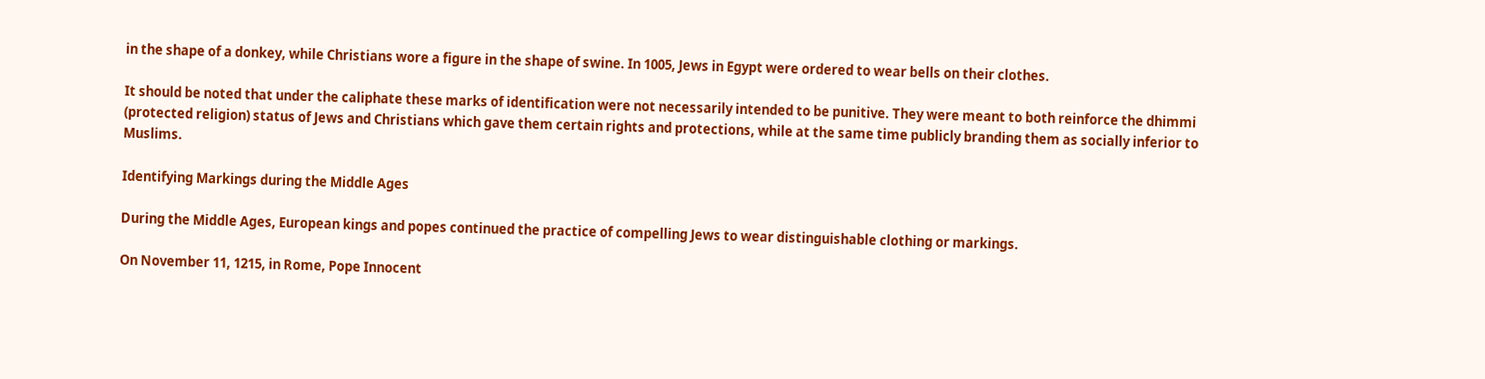in the shape of a donkey, while Christians wore a figure in the shape of swine. In 1005, Jews in Egypt were ordered to wear bells on their clothes.

It should be noted that under the caliphate these marks of identification were not necessarily intended to be punitive. They were meant to both reinforce the dhimmi (protected religion) status of Jews and Christians which gave them certain rights and protections, while at the same time publicly branding them as socially inferior to Muslims.

Identifying Markings during the Middle Ages

During the Middle Ages, European kings and popes continued the practice of compelling Jews to wear distinguishable clothing or markings.

On November 11, 1215, in Rome, Pope Innocent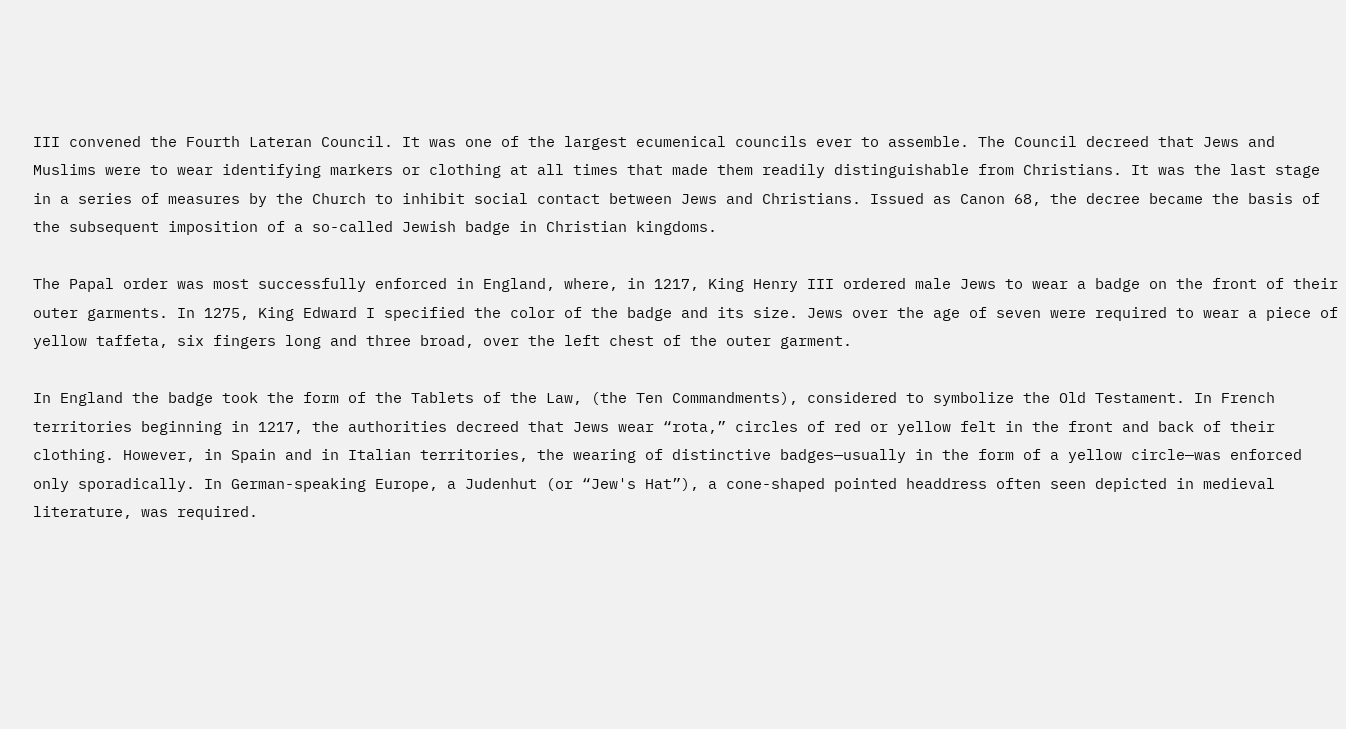III convened the Fourth Lateran Council. It was one of the largest ecumenical councils ever to assemble. The Council decreed that Jews and Muslims were to wear identifying markers or clothing at all times that made them readily distinguishable from Christians. It was the last stage in a series of measures by the Church to inhibit social contact between Jews and Christians. Issued as Canon 68, the decree became the basis of the subsequent imposition of a so-called Jewish badge in Christian kingdoms.

The Papal order was most successfully enforced in England, where, in 1217, King Henry III ordered male Jews to wear a badge on the front of their outer garments. In 1275, King Edward I specified the color of the badge and its size. Jews over the age of seven were required to wear a piece of yellow taffeta, six fingers long and three broad, over the left chest of the outer garment.

In England the badge took the form of the Tablets of the Law, (the Ten Commandments), considered to symbolize the Old Testament. In French territories beginning in 1217, the authorities decreed that Jews wear “rota,” circles of red or yellow felt in the front and back of their clothing. However, in Spain and in Italian territories, the wearing of distinctive badges—usually in the form of a yellow circle—was enforced only sporadically. In German-speaking Europe, a Judenhut (or “Jew's Hat”), a cone-shaped pointed headdress often seen depicted in medieval literature, was required.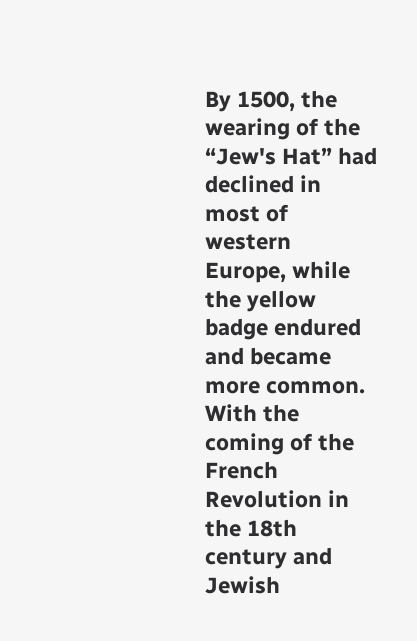By 1500, the wearing of the “Jew's Hat” had declined in most of western Europe, while the yellow badge endured and became more common. With the coming of the French Revolution in the 18th century and Jewish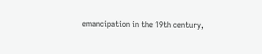emancipation in the 19th century,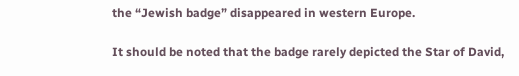the “Jewish badge” disappeared in western Europe.

It should be noted that the badge rarely depicted the Star of David,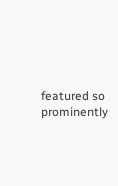featured so prominently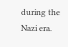during the Nazi era.